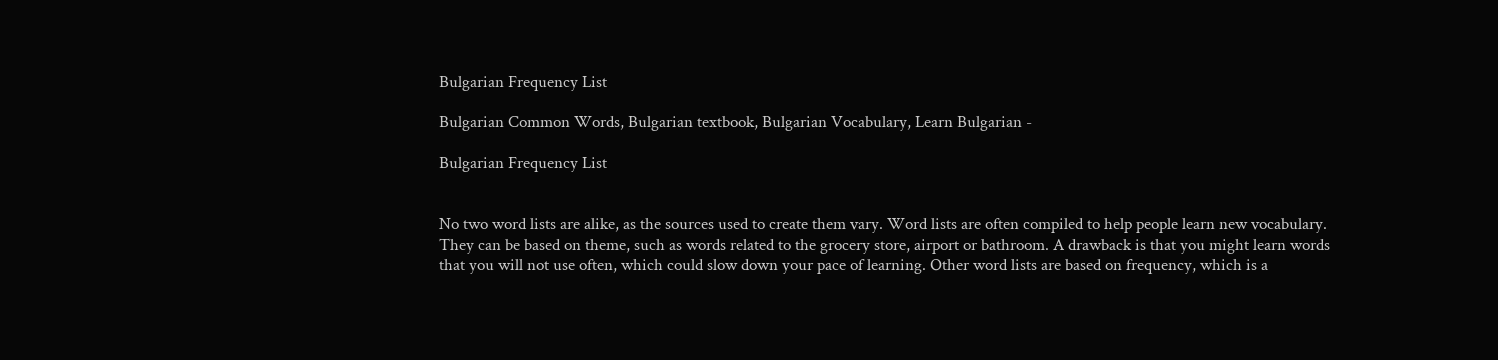Bulgarian Frequency List

Bulgarian Common Words, Bulgarian textbook, Bulgarian Vocabulary, Learn Bulgarian -

Bulgarian Frequency List


No two word lists are alike, as the sources used to create them vary. Word lists are often compiled to help people learn new vocabulary. They can be based on theme, such as words related to the grocery store, airport or bathroom. A drawback is that you might learn words that you will not use often, which could slow down your pace of learning. Other word lists are based on frequency, which is a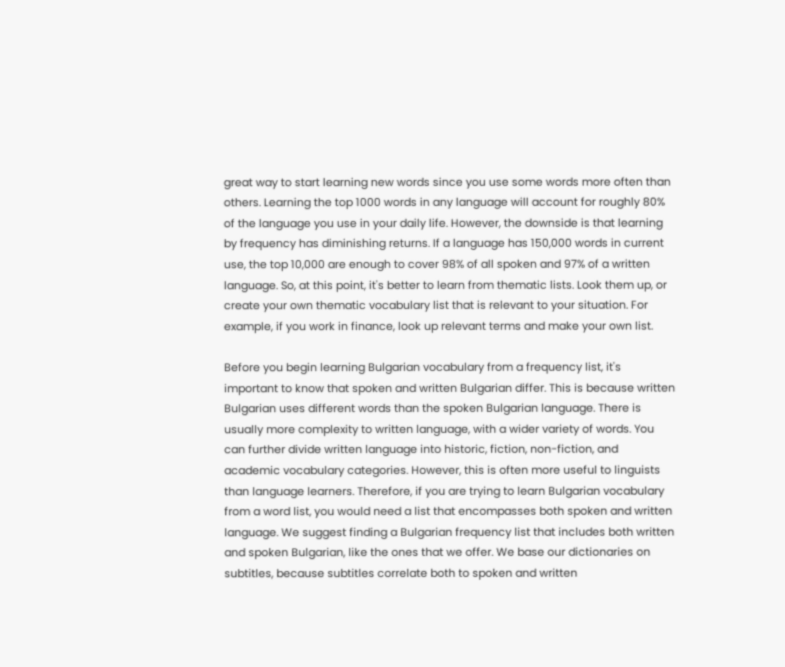great way to start learning new words since you use some words more often than others. Learning the top 1000 words in any language will account for roughly 80% of the language you use in your daily life. However, the downside is that learning by frequency has diminishing returns. If a language has 150,000 words in current use, the top 10,000 are enough to cover 98% of all spoken and 97% of a written language. So, at this point, it's better to learn from thematic lists. Look them up, or create your own thematic vocabulary list that is relevant to your situation. For example, if you work in finance, look up relevant terms and make your own list.

Before you begin learning Bulgarian vocabulary from a frequency list, it's important to know that spoken and written Bulgarian differ. This is because written Bulgarian uses different words than the spoken Bulgarian language. There is usually more complexity to written language, with a wider variety of words. You can further divide written language into historic, fiction, non-fiction, and academic vocabulary categories. However, this is often more useful to linguists than language learners. Therefore, if you are trying to learn Bulgarian vocabulary from a word list, you would need a list that encompasses both spoken and written language. We suggest finding a Bulgarian frequency list that includes both written and spoken Bulgarian, like the ones that we offer. We base our dictionaries on subtitles, because subtitles correlate both to spoken and written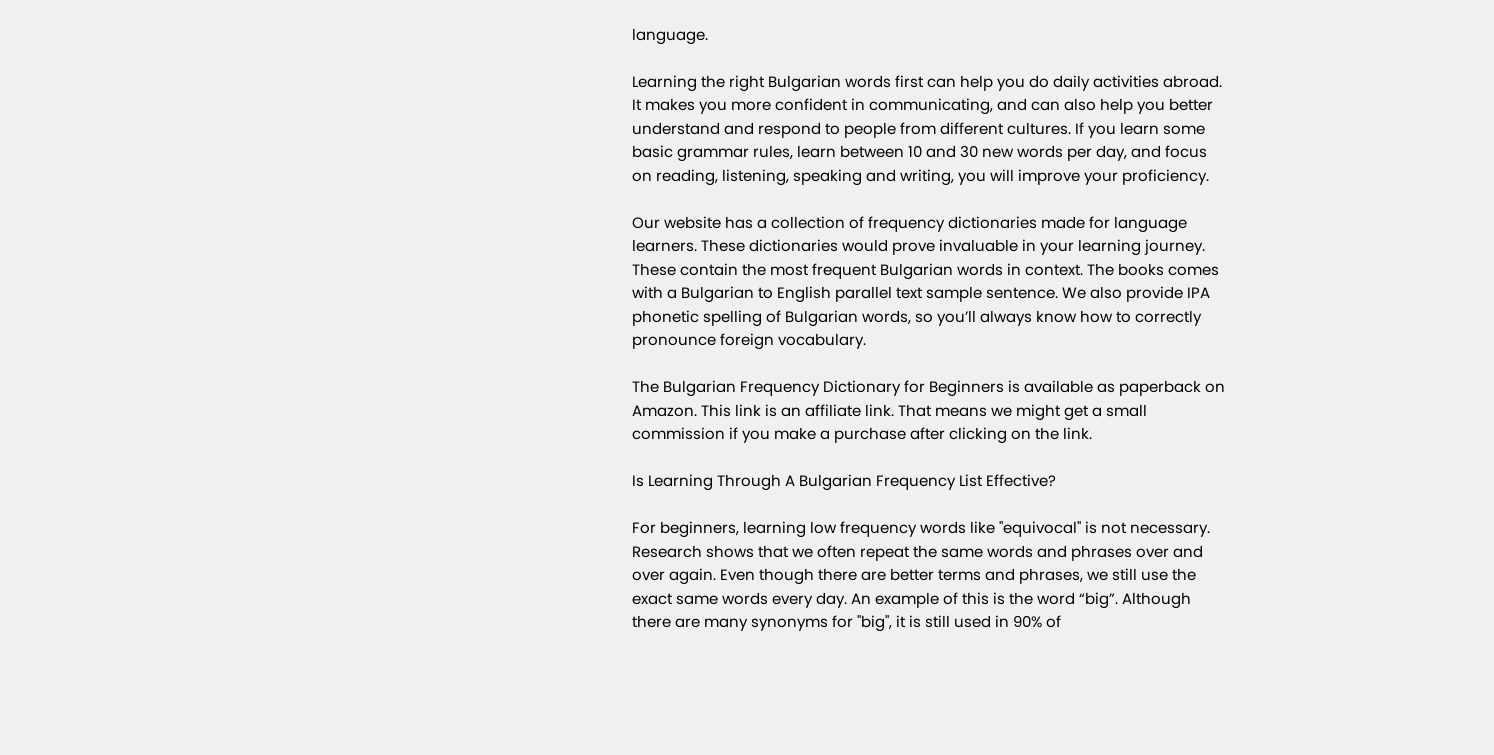language.

Learning the right Bulgarian words first can help you do daily activities abroad. It makes you more confident in communicating, and can also help you better understand and respond to people from different cultures. If you learn some basic grammar rules, learn between 10 and 30 new words per day, and focus on reading, listening, speaking and writing, you will improve your proficiency.

Our website has a collection of frequency dictionaries made for language learners. These dictionaries would prove invaluable in your learning journey. These contain the most frequent Bulgarian words in context. The books comes with a Bulgarian to English parallel text sample sentence. We also provide IPA phonetic spelling of Bulgarian words, so you’ll always know how to correctly pronounce foreign vocabulary.

The Bulgarian Frequency Dictionary for Beginners is available as paperback on Amazon. This link is an affiliate link. That means we might get a small commission if you make a purchase after clicking on the link.

Is Learning Through A Bulgarian Frequency List Effective?

For beginners, learning low frequency words like "equivocal" is not necessary. Research shows that we often repeat the same words and phrases over and over again. Even though there are better terms and phrases, we still use the exact same words every day. An example of this is the word “big”. Although there are many synonyms for "big", it is still used in 90% of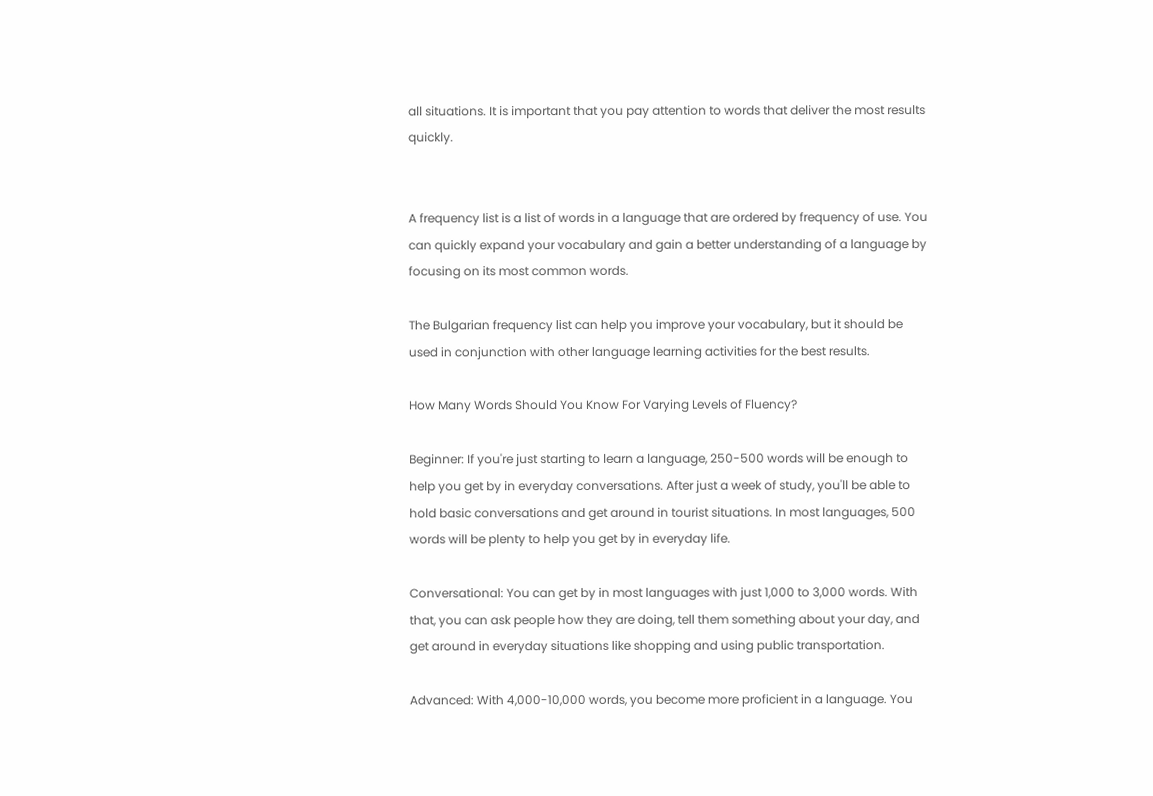all situations. It is important that you pay attention to words that deliver the most results quickly.


A frequency list is a list of words in a language that are ordered by frequency of use. You can quickly expand your vocabulary and gain a better understanding of a language by focusing on its most common words.

The Bulgarian frequency list can help you improve your vocabulary, but it should be used in conjunction with other language learning activities for the best results.

How Many Words Should You Know For Varying Levels of Fluency?

Beginner: If you're just starting to learn a language, 250-500 words will be enough to help you get by in everyday conversations. After just a week of study, you'll be able to hold basic conversations and get around in tourist situations. In most languages, 500 words will be plenty to help you get by in everyday life.

Conversational: You can get by in most languages with just 1,000 to 3,000 words. With that, you can ask people how they are doing, tell them something about your day, and get around in everyday situations like shopping and using public transportation.

Advanced: With 4,000-10,000 words, you become more proficient in a language. You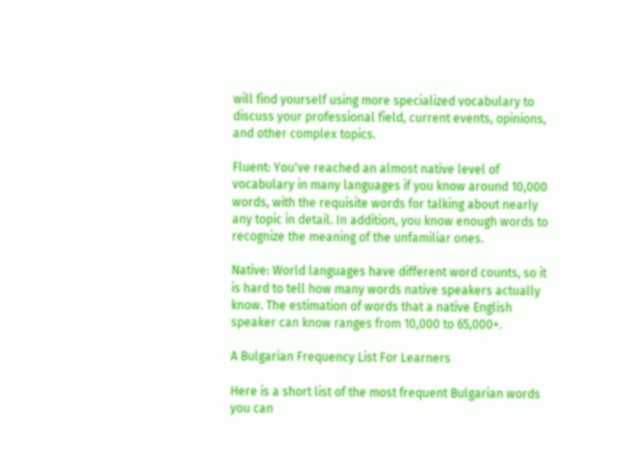will find yourself using more specialized vocabulary to discuss your professional field, current events, opinions, and other complex topics.

Fluent: You've reached an almost native level of vocabulary in many languages if you know around 10,000 words, with the requisite words for talking about nearly any topic in detail. In addition, you know enough words to recognize the meaning of the unfamiliar ones.

Native: World languages have different word counts, so it is hard to tell how many words native speakers actually know. The estimation of words that a native English speaker can know ranges from 10,000 to 65,000+.

A Bulgarian Frequency List For Learners

Here is a short list of the most frequent Bulgarian words you can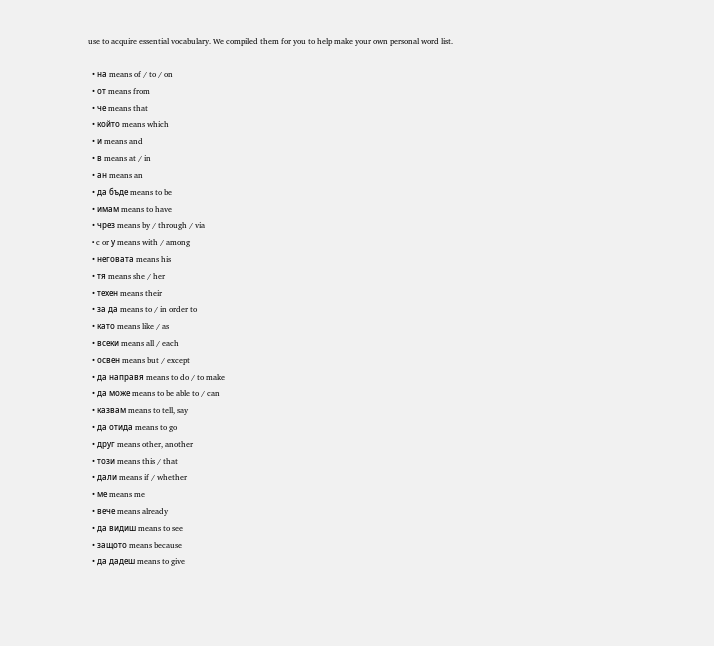use to acquire essential vocabulary. We compiled them for you to help make your own personal word list.

  • на means of / to / on
  • от means from
  • че means that
  • който means which
  • и means and
  • в means at / in
  • ан means an
  • да бъде means to be
  • имам means to have
  • чрез means by / through / via
  • c or у means with / among
  • неговата means his
  • тя means she / her
  • техен means their
  • за да means to / in order to
  • като means like / as
  • всеки means all / each
  • освен means but / except
  • да направя means to do / to make
  • да може means to be able to / can
  • казвам means to tell, say
  • да отида means to go
  • друг means other, another
  • този means this / that
  • дали means if / whether
  • ме means me
  • вече means already
  • да видиш means to see
  • защото means because
  • да дадеш means to give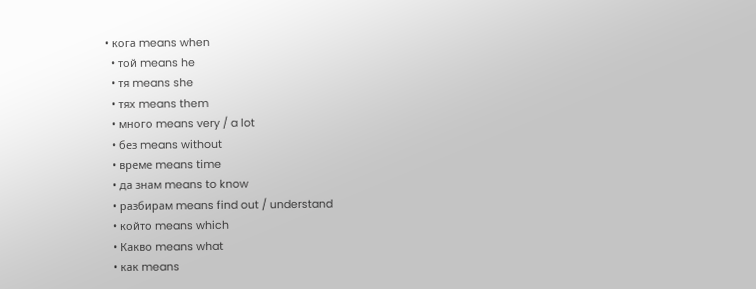• кога means when
  • той means he
  • тя means she
  • тях means them
  • много means very / a lot
  • без means without
  • време means time
  • да знам means to know
  • разбирам means find out / understand
  • който means which
  • Какво means what
  • как means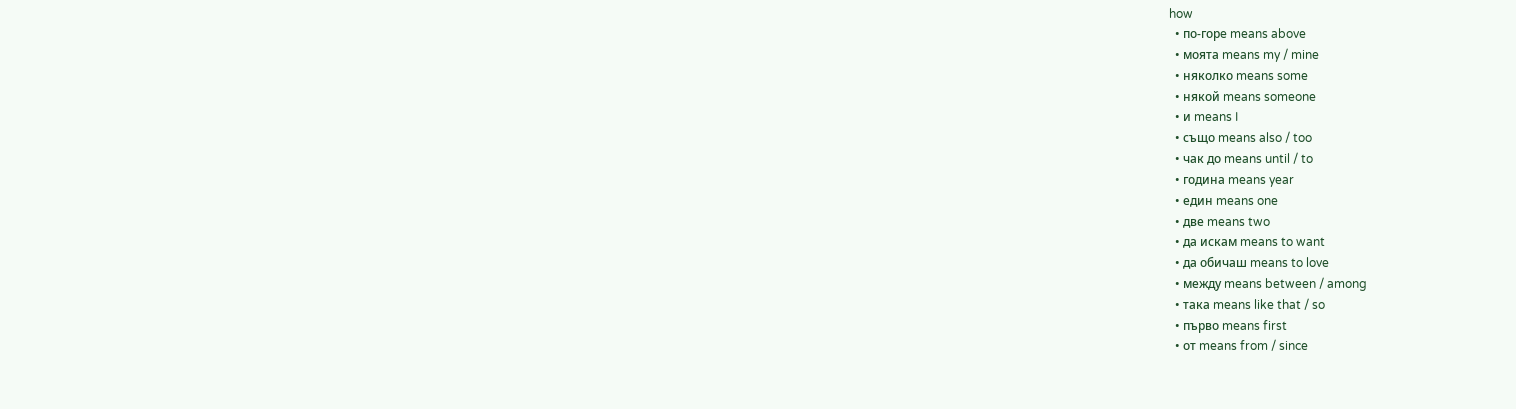how
  • по-горe means above
  • моята means my / mine
  • няколко means some
  • някой means someone
  • и means I
  • също means also / too
  • чак до means until / to
  • година means year
  • един means one
  • две means two
  • да искам means to want
  • да обичаш means to love
  • между means between / among
  • така means like that / so
  • първо means first
  • от means from / since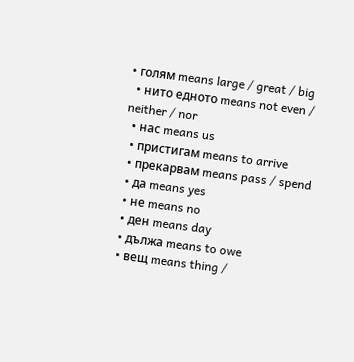• голям means large / great / big
  • нито едното means not even / neither / nor
  • нас means us
  • пристигам means to arrive
  • прекарвам means pass / spend
  • да means yes
  • не means no
  • ден means day
  • дължа means to owe
  • вещ means thing /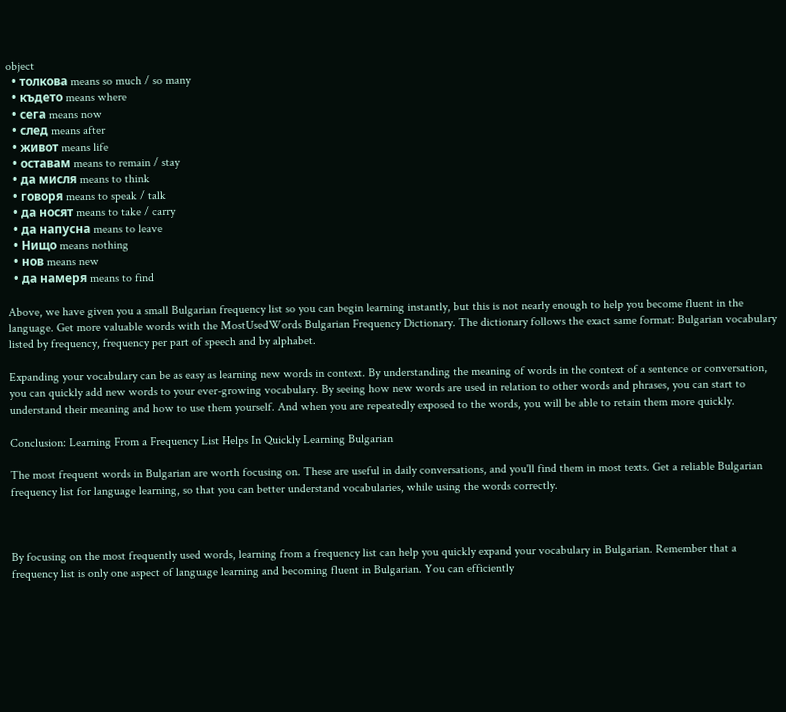object
  • толкова means so much / so many
  • където means where
  • сега means now
  • след means after
  • живот means life
  • оставам means to remain / stay
  • да мисля means to think
  • говоря means to speak / talk
  • да носят means to take / carry
  • да напусна means to leave
  • Нищо means nothing
  • нов means new
  • да намеря means to find

Above, we have given you a small Bulgarian frequency list so you can begin learning instantly, but this is not nearly enough to help you become fluent in the language. Get more valuable words with the MostUsedWords Bulgarian Frequency Dictionary. The dictionary follows the exact same format: Bulgarian vocabulary listed by frequency, frequency per part of speech and by alphabet.

Expanding your vocabulary can be as easy as learning new words in context. By understanding the meaning of words in the context of a sentence or conversation, you can quickly add new words to your ever-growing vocabulary. By seeing how new words are used in relation to other words and phrases, you can start to understand their meaning and how to use them yourself. And when you are repeatedly exposed to the words, you will be able to retain them more quickly.

Conclusion: Learning From a Frequency List Helps In Quickly Learning Bulgarian

The most frequent words in Bulgarian are worth focusing on. These are useful in daily conversations, and you'll find them in most texts. Get a reliable Bulgarian frequency list for language learning, so that you can better understand vocabularies, while using the words correctly.



By focusing on the most frequently used words, learning from a frequency list can help you quickly expand your vocabulary in Bulgarian. Remember that a frequency list is only one aspect of language learning and becoming fluent in Bulgarian. You can efficiently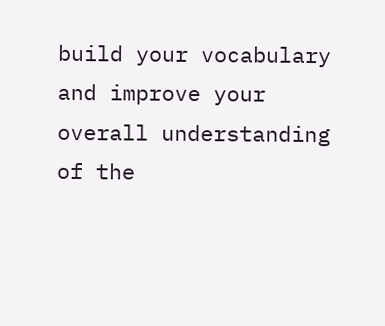build your vocabulary and improve your overall understanding of the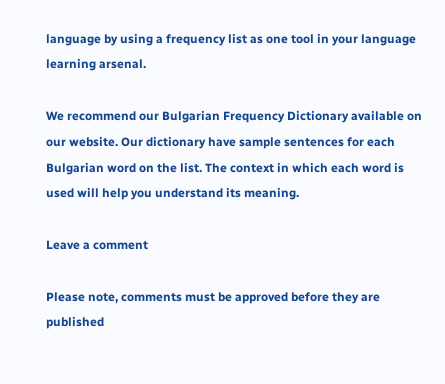language by using a frequency list as one tool in your language learning arsenal.

We recommend our Bulgarian Frequency Dictionary available on our website. Our dictionary have sample sentences for each Bulgarian word on the list. The context in which each word is used will help you understand its meaning.

Leave a comment

Please note, comments must be approved before they are published